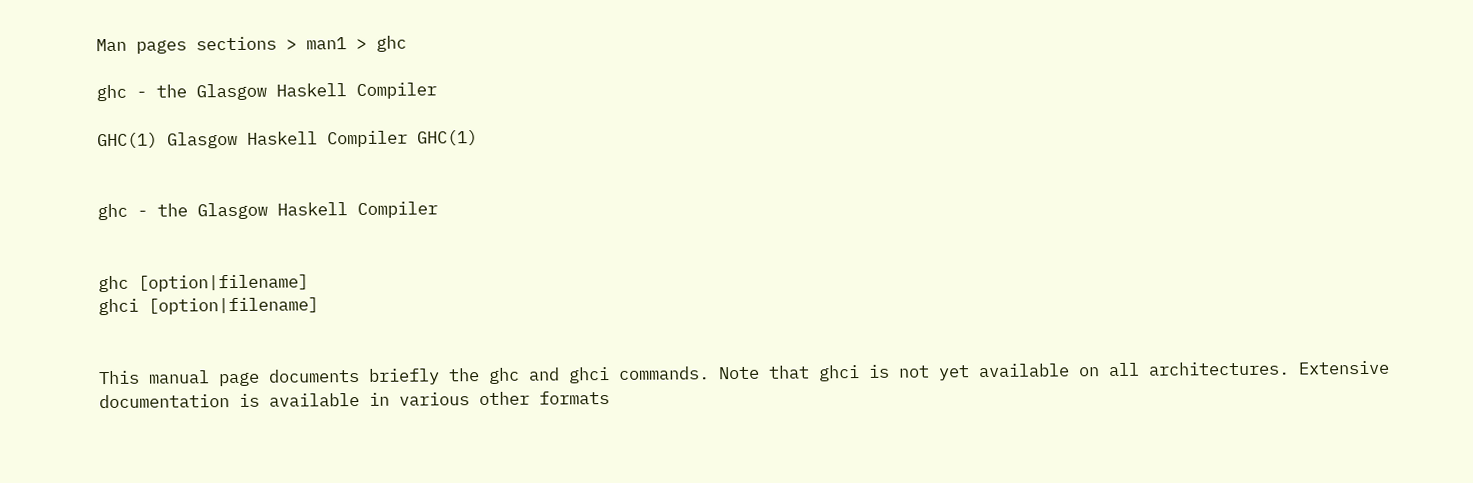Man pages sections > man1 > ghc

ghc - the Glasgow Haskell Compiler

GHC(1) Glasgow Haskell Compiler GHC(1)


ghc - the Glasgow Haskell Compiler


ghc [option|filename]
ghci [option|filename]


This manual page documents briefly the ghc and ghci commands. Note that ghci is not yet available on all architectures. Extensive documentation is available in various other formats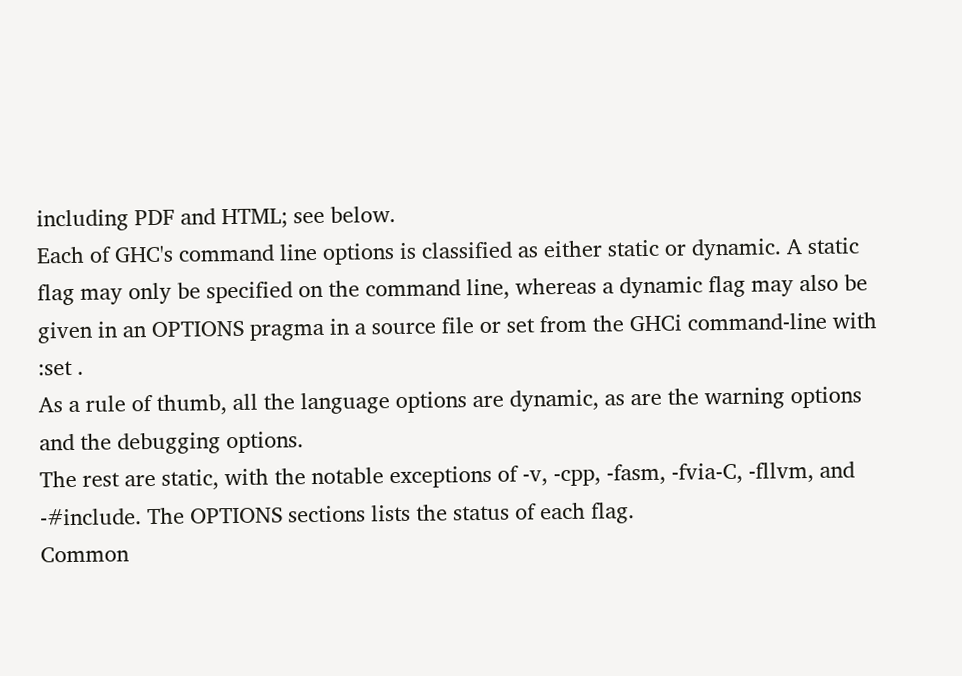including PDF and HTML; see below.
Each of GHC's command line options is classified as either static or dynamic. A static flag may only be specified on the command line, whereas a dynamic flag may also be given in an OPTIONS pragma in a source file or set from the GHCi command-line with :set .
As a rule of thumb, all the language options are dynamic, as are the warning options and the debugging options.
The rest are static, with the notable exceptions of -v, -cpp, -fasm, -fvia-C, -fllvm, and -#include. The OPTIONS sections lists the status of each flag.
Common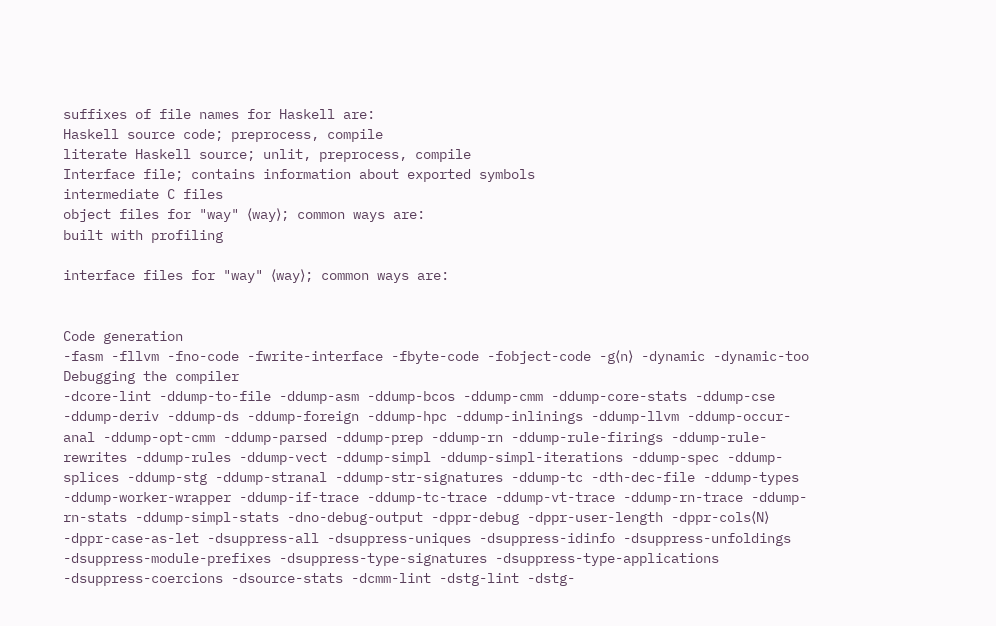suffixes of file names for Haskell are:
Haskell source code; preprocess, compile
literate Haskell source; unlit, preprocess, compile
Interface file; contains information about exported symbols
intermediate C files
object files for "way" ⟨way⟩; common ways are:
built with profiling

interface files for "way" ⟨way⟩; common ways are:


Code generation
-fasm -fllvm -fno-code -fwrite-interface -fbyte-code -fobject-code -g⟨n⟩ -dynamic -dynamic-too
Debugging the compiler
-dcore-lint -ddump-to-file -ddump-asm -ddump-bcos -ddump-cmm -ddump-core-stats -ddump-cse -ddump-deriv -ddump-ds -ddump-foreign -ddump-hpc -ddump-inlinings -ddump-llvm -ddump-occur-anal -ddump-opt-cmm -ddump-parsed -ddump-prep -ddump-rn -ddump-rule-firings -ddump-rule-rewrites -ddump-rules -ddump-vect -ddump-simpl -ddump-simpl-iterations -ddump-spec -ddump-splices -ddump-stg -ddump-stranal -ddump-str-signatures -ddump-tc -dth-dec-file -ddump-types -ddump-worker-wrapper -ddump-if-trace -ddump-tc-trace -ddump-vt-trace -ddump-rn-trace -ddump-rn-stats -ddump-simpl-stats -dno-debug-output -dppr-debug -dppr-user-length -dppr-cols⟨N⟩ -dppr-case-as-let -dsuppress-all -dsuppress-uniques -dsuppress-idinfo -dsuppress-unfoldings -dsuppress-module-prefixes -dsuppress-type-signatures -dsuppress-type-applications -dsuppress-coercions -dsource-stats -dcmm-lint -dstg-lint -dstg-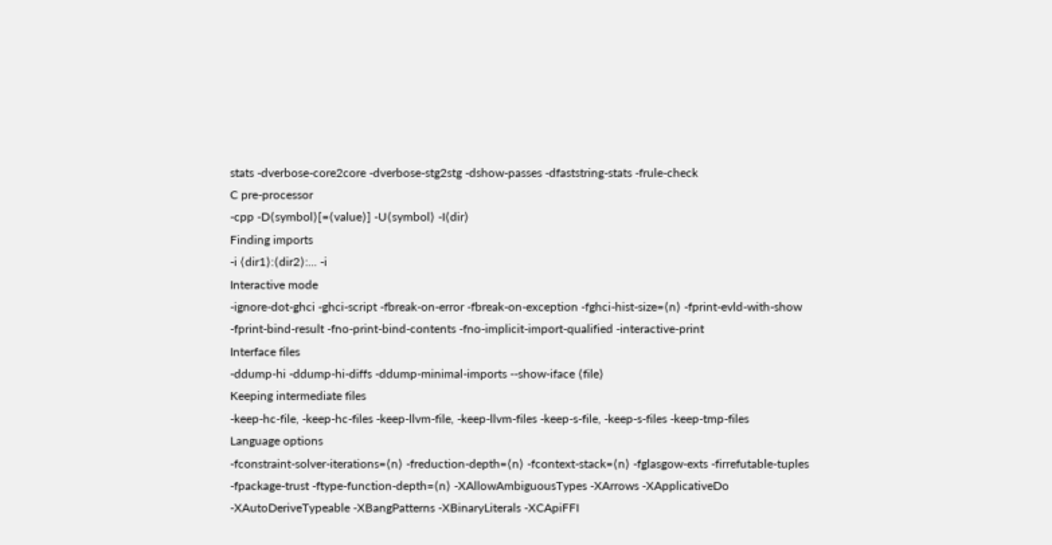stats -dverbose-core2core -dverbose-stg2stg -dshow-passes -dfaststring-stats -frule-check
C pre-processor
-cpp -D⟨symbol⟩[=⟨value⟩] -U⟨symbol⟩ -I⟨dir⟩
Finding imports
-i ⟨dir1⟩:⟨dir2⟩:... -i
Interactive mode
-ignore-dot-ghci -ghci-script -fbreak-on-error -fbreak-on-exception -fghci-hist-size=⟨n⟩ -fprint-evld-with-show -fprint-bind-result -fno-print-bind-contents -fno-implicit-import-qualified -interactive-print
Interface files
-ddump-hi -ddump-hi-diffs -ddump-minimal-imports --show-iface ⟨file⟩
Keeping intermediate files
-keep-hc-file, -keep-hc-files -keep-llvm-file, -keep-llvm-files -keep-s-file, -keep-s-files -keep-tmp-files
Language options
-fconstraint-solver-iterations=⟨n⟩ -freduction-depth=⟨n⟩ -fcontext-stack=⟨n⟩ -fglasgow-exts -firrefutable-tuples -fpackage-trust -ftype-function-depth=⟨n⟩ -XAllowAmbiguousTypes -XArrows -XApplicativeDo -XAutoDeriveTypeable -XBangPatterns -XBinaryLiterals -XCApiFFI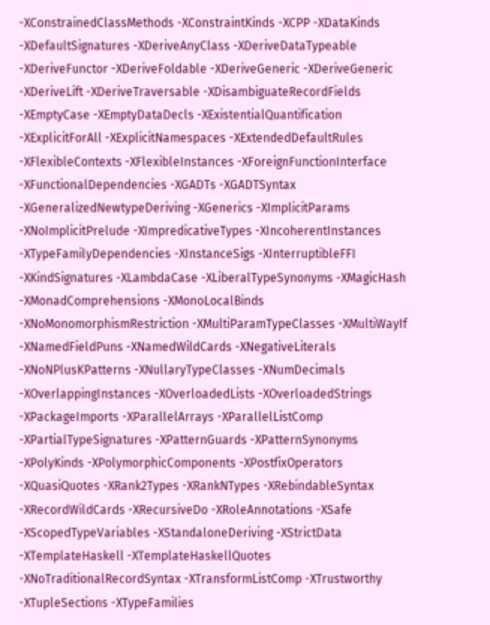-XConstrainedClassMethods -XConstraintKinds -XCPP -XDataKinds -XDefaultSignatures -XDeriveAnyClass -XDeriveDataTypeable -XDeriveFunctor -XDeriveFoldable -XDeriveGeneric -XDeriveGeneric -XDeriveLift -XDeriveTraversable -XDisambiguateRecordFields -XEmptyCase -XEmptyDataDecls -XExistentialQuantification -XExplicitForAll -XExplicitNamespaces -XExtendedDefaultRules -XFlexibleContexts -XFlexibleInstances -XForeignFunctionInterface -XFunctionalDependencies -XGADTs -XGADTSyntax -XGeneralizedNewtypeDeriving -XGenerics -XImplicitParams -XNoImplicitPrelude -XImpredicativeTypes -XIncoherentInstances -XTypeFamilyDependencies -XInstanceSigs -XInterruptibleFFI -XKindSignatures -XLambdaCase -XLiberalTypeSynonyms -XMagicHash -XMonadComprehensions -XMonoLocalBinds -XNoMonomorphismRestriction -XMultiParamTypeClasses -XMultiWayIf -XNamedFieldPuns -XNamedWildCards -XNegativeLiterals -XNoNPlusKPatterns -XNullaryTypeClasses -XNumDecimals -XOverlappingInstances -XOverloadedLists -XOverloadedStrings -XPackageImports -XParallelArrays -XParallelListComp -XPartialTypeSignatures -XPatternGuards -XPatternSynonyms -XPolyKinds -XPolymorphicComponents -XPostfixOperators -XQuasiQuotes -XRank2Types -XRankNTypes -XRebindableSyntax -XRecordWildCards -XRecursiveDo -XRoleAnnotations -XSafe -XScopedTypeVariables -XStandaloneDeriving -XStrictData -XTemplateHaskell -XTemplateHaskellQuotes -XNoTraditionalRecordSyntax -XTransformListComp -XTrustworthy -XTupleSections -XTypeFamilies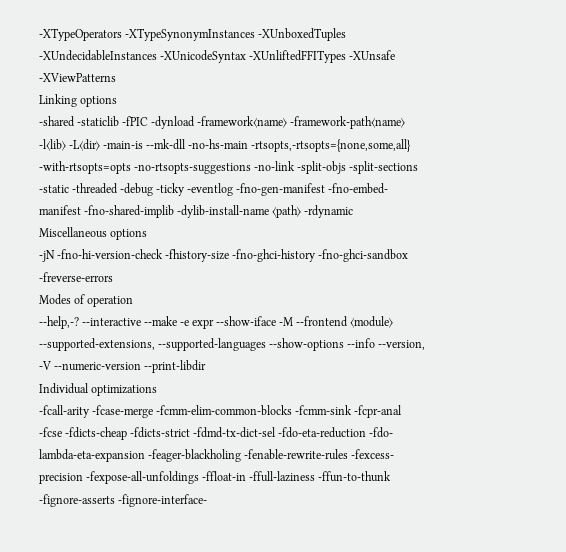-XTypeOperators -XTypeSynonymInstances -XUnboxedTuples -XUndecidableInstances -XUnicodeSyntax -XUnliftedFFITypes -XUnsafe -XViewPatterns
Linking options
-shared -staticlib -fPIC -dynload -framework⟨name⟩ -framework-path⟨name⟩ -l⟨lib⟩ -L⟨dir⟩ -main-is --mk-dll -no-hs-main -rtsopts,-rtsopts={none,some,all} -with-rtsopts=opts -no-rtsopts-suggestions -no-link -split-objs -split-sections -static -threaded -debug -ticky -eventlog -fno-gen-manifest -fno-embed-manifest -fno-shared-implib -dylib-install-name ⟨path⟩ -rdynamic
Miscellaneous options
-jN -fno-hi-version-check -fhistory-size -fno-ghci-history -fno-ghci-sandbox -freverse-errors
Modes of operation
--help,-? --interactive --make -e expr --show-iface -M --frontend ⟨module⟩ --supported-extensions, --supported-languages --show-options --info --version, -V --numeric-version --print-libdir
Individual optimizations
-fcall-arity -fcase-merge -fcmm-elim-common-blocks -fcmm-sink -fcpr-anal -fcse -fdicts-cheap -fdicts-strict -fdmd-tx-dict-sel -fdo-eta-reduction -fdo-lambda-eta-expansion -feager-blackholing -fenable-rewrite-rules -fexcess-precision -fexpose-all-unfoldings -ffloat-in -ffull-laziness -ffun-to-thunk -fignore-asserts -fignore-interface-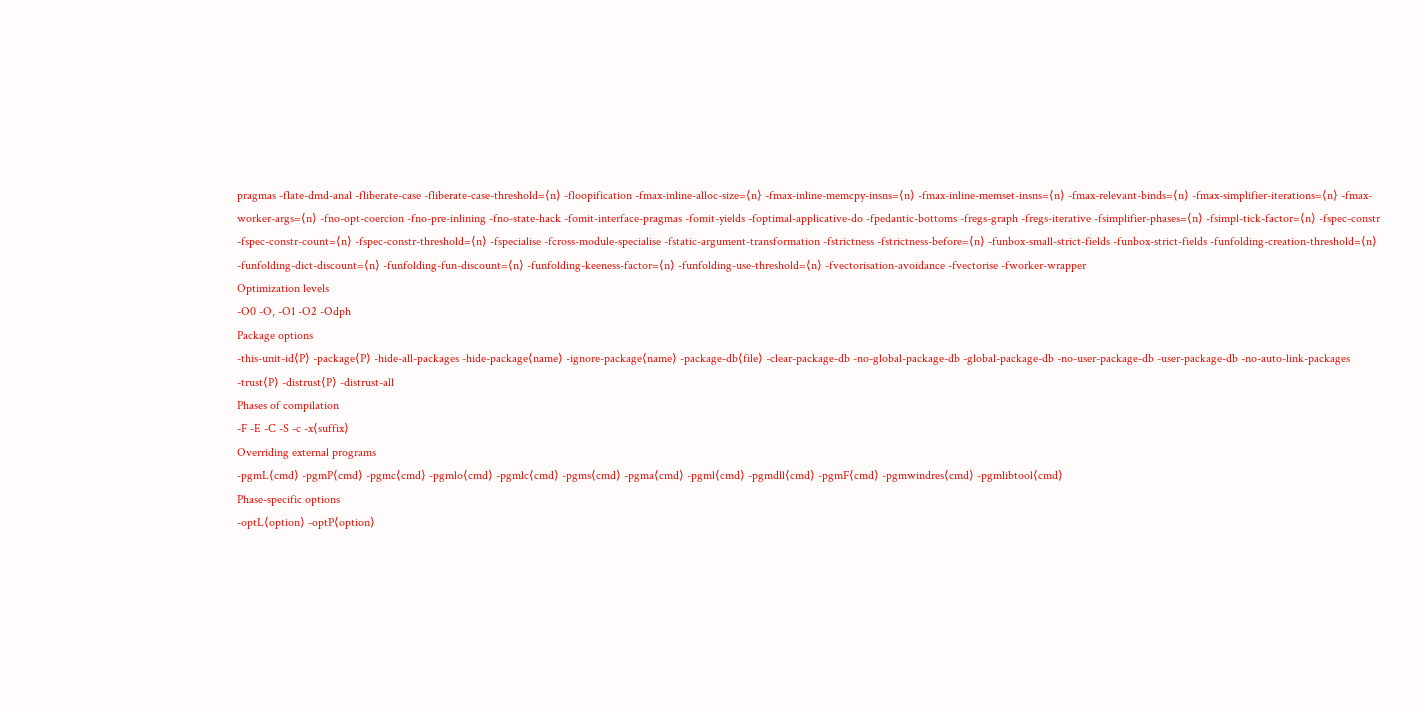pragmas -flate-dmd-anal -fliberate-case -fliberate-case-threshold=⟨n⟩ -floopification -fmax-inline-alloc-size=⟨n⟩ -fmax-inline-memcpy-insns=⟨n⟩ -fmax-inline-memset-insns=⟨n⟩ -fmax-relevant-binds=⟨n⟩ -fmax-simplifier-iterations=⟨n⟩ -fmax-worker-args=⟨n⟩ -fno-opt-coercion -fno-pre-inlining -fno-state-hack -fomit-interface-pragmas -fomit-yields -foptimal-applicative-do -fpedantic-bottoms -fregs-graph -fregs-iterative -fsimplifier-phases=⟨n⟩ -fsimpl-tick-factor=⟨n⟩ -fspec-constr -fspec-constr-count=⟨n⟩ -fspec-constr-threshold=⟨n⟩ -fspecialise -fcross-module-specialise -fstatic-argument-transformation -fstrictness -fstrictness-before=⟨n⟩ -funbox-small-strict-fields -funbox-strict-fields -funfolding-creation-threshold=⟨n⟩ -funfolding-dict-discount=⟨n⟩ -funfolding-fun-discount=⟨n⟩ -funfolding-keeness-factor=⟨n⟩ -funfolding-use-threshold=⟨n⟩ -fvectorisation-avoidance -fvectorise -fworker-wrapper
Optimization levels
-O0 -O, -O1 -O2 -Odph
Package options
-this-unit-id⟨P⟩ -package⟨P⟩ -hide-all-packages -hide-package⟨name⟩ -ignore-package⟨name⟩ -package-db⟨file⟩ -clear-package-db -no-global-package-db -global-package-db -no-user-package-db -user-package-db -no-auto-link-packages -trust⟨P⟩ -distrust⟨P⟩ -distrust-all
Phases of compilation
-F -E -C -S -c -x⟨suffix⟩
Overriding external programs
-pgmL⟨cmd⟩ -pgmP⟨cmd⟩ -pgmc⟨cmd⟩ -pgmlo⟨cmd⟩ -pgmlc⟨cmd⟩ -pgms⟨cmd⟩ -pgma⟨cmd⟩ -pgml⟨cmd⟩ -pgmdll⟨cmd⟩ -pgmF⟨cmd⟩ -pgmwindres⟨cmd⟩ -pgmlibtool⟨cmd⟩
Phase-specific options
-optL⟨option⟩ -optP⟨option⟩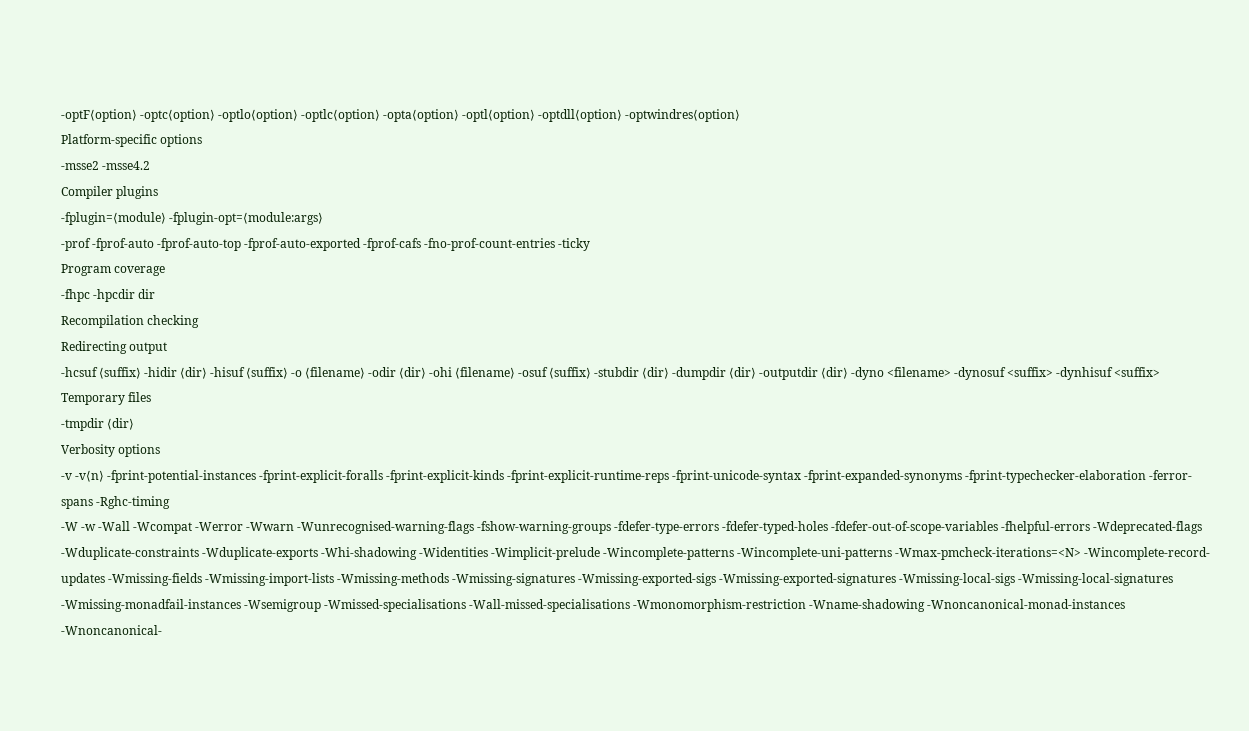-optF⟨option⟩ -optc⟨option⟩ -optlo⟨option⟩ -optlc⟨option⟩ -opta⟨option⟩ -optl⟨option⟩ -optdll⟨option⟩ -optwindres⟨option⟩
Platform-specific options
-msse2 -msse4.2
Compiler plugins
-fplugin=⟨module⟩ -fplugin-opt=⟨module:args⟩
-prof -fprof-auto -fprof-auto-top -fprof-auto-exported -fprof-cafs -fno-prof-count-entries -ticky
Program coverage
-fhpc -hpcdir dir
Recompilation checking
Redirecting output
-hcsuf ⟨suffix⟩ -hidir ⟨dir⟩ -hisuf ⟨suffix⟩ -o ⟨filename⟩ -odir ⟨dir⟩ -ohi ⟨filename⟩ -osuf ⟨suffix⟩ -stubdir ⟨dir⟩ -dumpdir ⟨dir⟩ -outputdir ⟨dir⟩ -dyno <filename> -dynosuf <suffix> -dynhisuf <suffix>
Temporary files
-tmpdir ⟨dir⟩
Verbosity options
-v -v⟨n⟩ -fprint-potential-instances -fprint-explicit-foralls -fprint-explicit-kinds -fprint-explicit-runtime-reps -fprint-unicode-syntax -fprint-expanded-synonyms -fprint-typechecker-elaboration -ferror-spans -Rghc-timing
-W -w -Wall -Wcompat -Werror -Wwarn -Wunrecognised-warning-flags -fshow-warning-groups -fdefer-type-errors -fdefer-typed-holes -fdefer-out-of-scope-variables -fhelpful-errors -Wdeprecated-flags -Wduplicate-constraints -Wduplicate-exports -Whi-shadowing -Widentities -Wimplicit-prelude -Wincomplete-patterns -Wincomplete-uni-patterns -Wmax-pmcheck-iterations=<N> -Wincomplete-record-updates -Wmissing-fields -Wmissing-import-lists -Wmissing-methods -Wmissing-signatures -Wmissing-exported-sigs -Wmissing-exported-signatures -Wmissing-local-sigs -Wmissing-local-signatures -Wmissing-monadfail-instances -Wsemigroup -Wmissed-specialisations -Wall-missed-specialisations -Wmonomorphism-restriction -Wname-shadowing -Wnoncanonical-monad-instances -Wnoncanonical-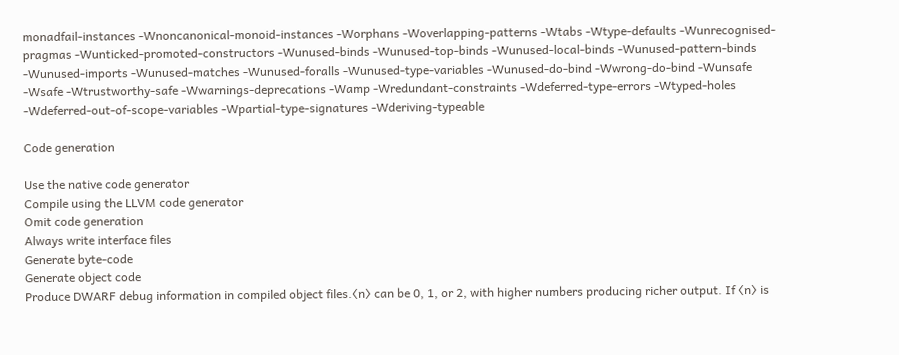monadfail-instances -Wnoncanonical-monoid-instances -Worphans -Woverlapping-patterns -Wtabs -Wtype-defaults -Wunrecognised-pragmas -Wunticked-promoted-constructors -Wunused-binds -Wunused-top-binds -Wunused-local-binds -Wunused-pattern-binds -Wunused-imports -Wunused-matches -Wunused-foralls -Wunused-type-variables -Wunused-do-bind -Wwrong-do-bind -Wunsafe -Wsafe -Wtrustworthy-safe -Wwarnings-deprecations -Wamp -Wredundant-constraints -Wdeferred-type-errors -Wtyped-holes -Wdeferred-out-of-scope-variables -Wpartial-type-signatures -Wderiving-typeable

Code generation

Use the native code generator
Compile using the LLVM code generator
Omit code generation
Always write interface files
Generate byte-code
Generate object code
Produce DWARF debug information in compiled object files.⟨n⟩ can be 0, 1, or 2, with higher numbers producing richer output. If ⟨n⟩ is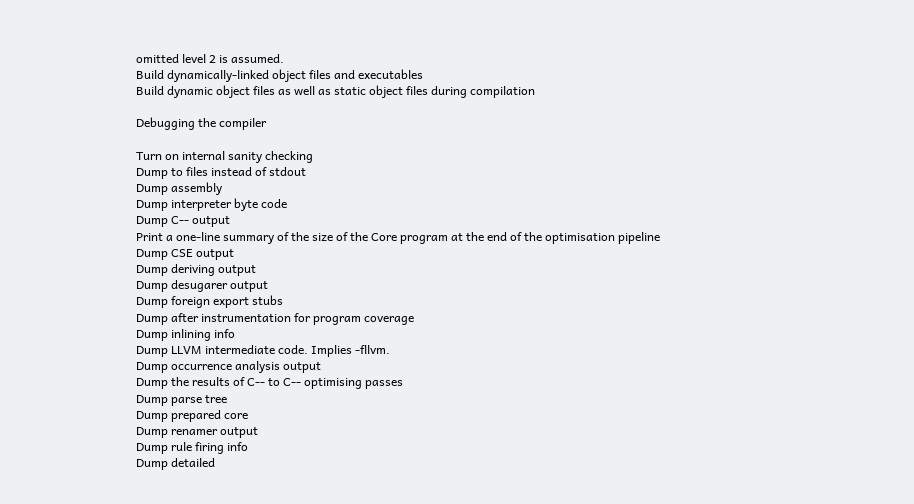omitted level 2 is assumed.
Build dynamically-linked object files and executables
Build dynamic object files as well as static object files during compilation

Debugging the compiler

Turn on internal sanity checking
Dump to files instead of stdout
Dump assembly
Dump interpreter byte code
Dump C-- output
Print a one-line summary of the size of the Core program at the end of the optimisation pipeline
Dump CSE output
Dump deriving output
Dump desugarer output
Dump foreign export stubs
Dump after instrumentation for program coverage
Dump inlining info
Dump LLVM intermediate code. Implies -fllvm.
Dump occurrence analysis output
Dump the results of C-- to C-- optimising passes
Dump parse tree
Dump prepared core
Dump renamer output
Dump rule firing info
Dump detailed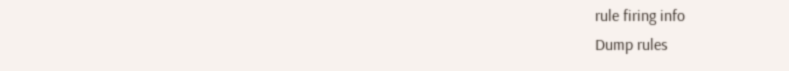rule firing info
Dump rules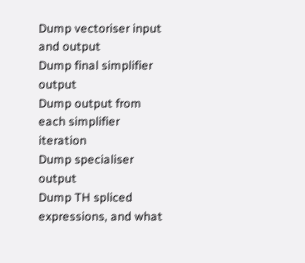Dump vectoriser input and output
Dump final simplifier output
Dump output from each simplifier iteration
Dump specialiser output
Dump TH spliced expressions, and what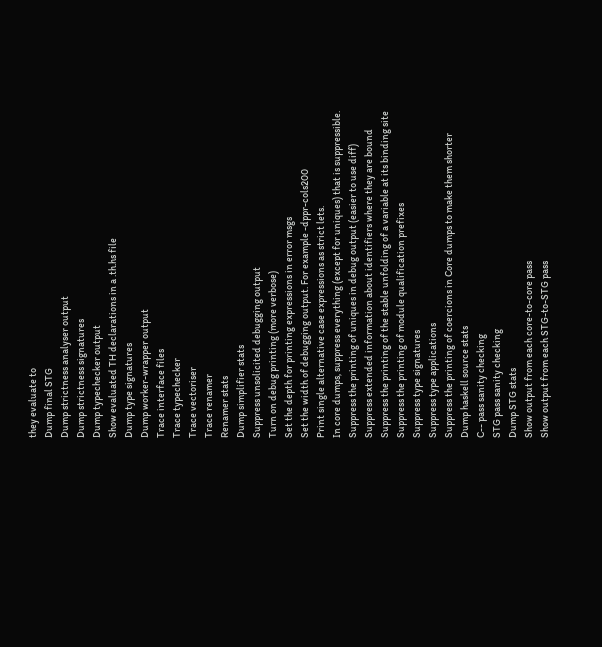they evaluate to
Dump final STG
Dump strictness analyser output
Dump strictness signatures
Dump typechecker output
Show evaluated TH declarations in a .th.hs file
Dump type signatures
Dump worker-wrapper output
Trace interface files
Trace typechecker
Trace vectoriser
Trace renamer
Renamer stats
Dump simplifier stats
Suppress unsolicited debugging output
Turn on debug printing (more verbose)
Set the depth for printing expressions in error msgs
Set the width of debugging output. For example -dppr-cols200
Print single alternative case expressions as strict lets.
In core dumps, suppress everything (except for uniques) that is suppressible.
Suppress the printing of uniques in debug output (easier to use diff)
Suppress extended information about identifiers where they are bound
Suppress the printing of the stable unfolding of a variable at its binding site
Suppress the printing of module qualification prefixes
Suppress type signatures
Suppress type applications
Suppress the printing of coercions in Core dumps to make them shorter
Dump haskell source stats
C-- pass sanity checking
STG pass sanity checking
Dump STG stats
Show output from each core-to-core pass
Show output from each STG-to-STG pass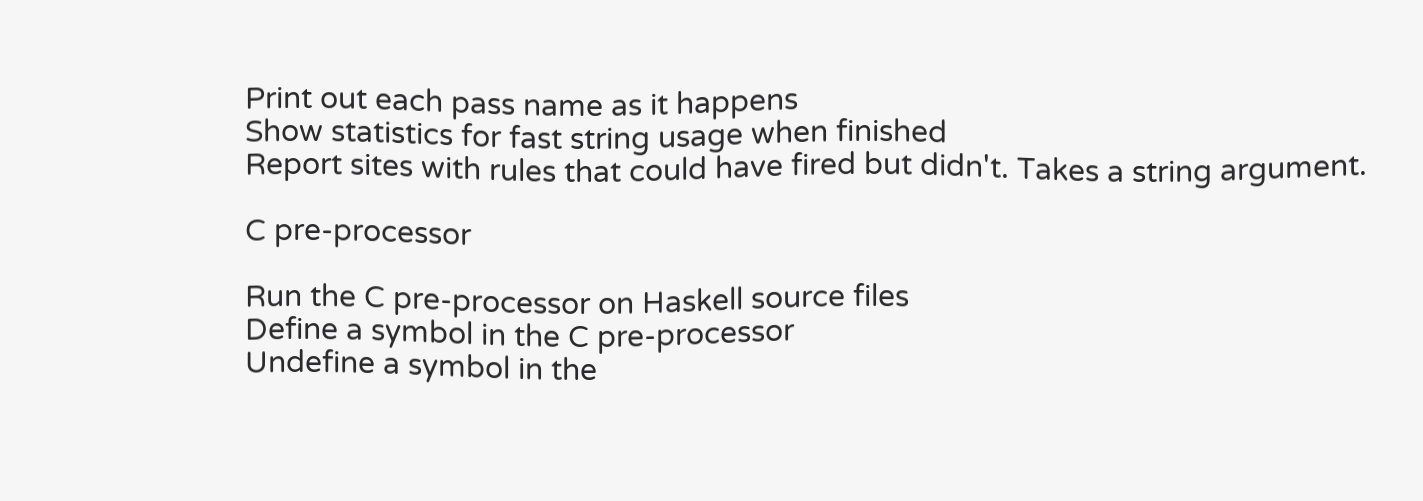Print out each pass name as it happens
Show statistics for fast string usage when finished
Report sites with rules that could have fired but didn't. Takes a string argument.

C pre-processor

Run the C pre-processor on Haskell source files
Define a symbol in the C pre-processor
Undefine a symbol in the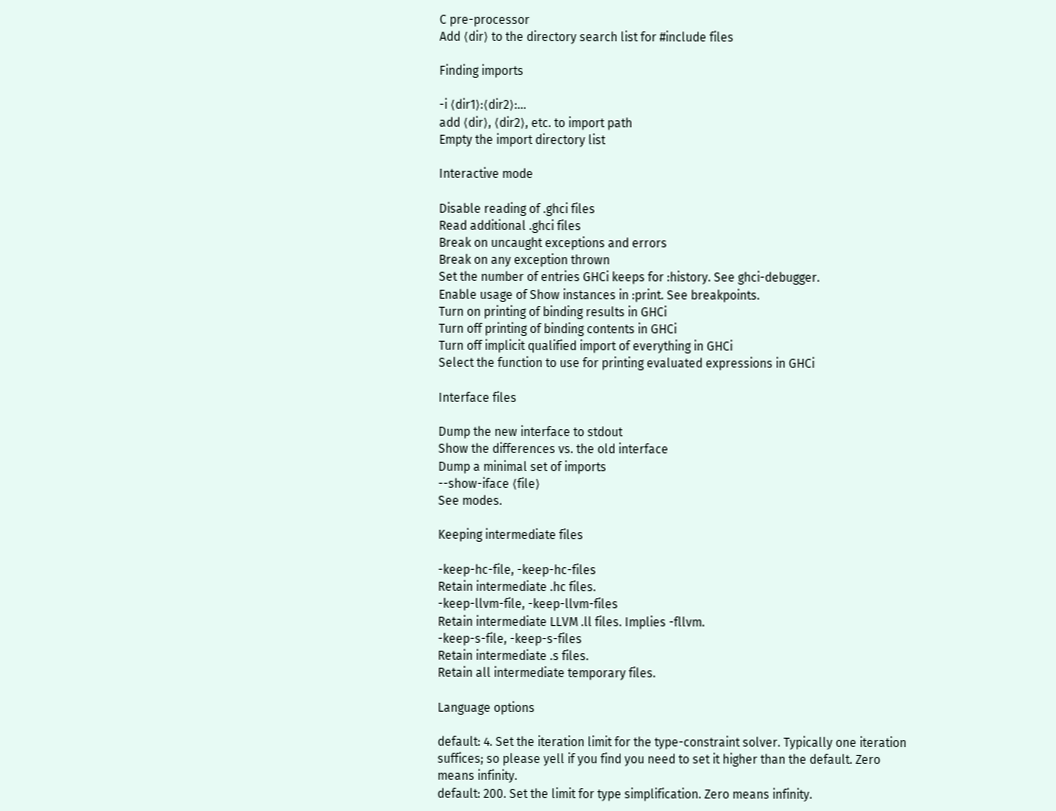C pre-processor
Add ⟨dir⟩ to the directory search list for #include files

Finding imports

-i ⟨dir1⟩:⟨dir2⟩:...
add ⟨dir⟩, ⟨dir2⟩, etc. to import path
Empty the import directory list

Interactive mode

Disable reading of .ghci files
Read additional .ghci files
Break on uncaught exceptions and errors
Break on any exception thrown
Set the number of entries GHCi keeps for :history. See ghci-debugger.
Enable usage of Show instances in :print. See breakpoints.
Turn on printing of binding results in GHCi
Turn off printing of binding contents in GHCi
Turn off implicit qualified import of everything in GHCi
Select the function to use for printing evaluated expressions in GHCi

Interface files

Dump the new interface to stdout
Show the differences vs. the old interface
Dump a minimal set of imports
--show-iface ⟨file⟩
See modes.

Keeping intermediate files

-keep-hc-file, -keep-hc-files
Retain intermediate .hc files.
-keep-llvm-file, -keep-llvm-files
Retain intermediate LLVM .ll files. Implies -fllvm.
-keep-s-file, -keep-s-files
Retain intermediate .s files.
Retain all intermediate temporary files.

Language options

default: 4. Set the iteration limit for the type-constraint solver. Typically one iteration suffices; so please yell if you find you need to set it higher than the default. Zero means infinity.
default: 200. Set the limit for type simplification. Zero means infinity.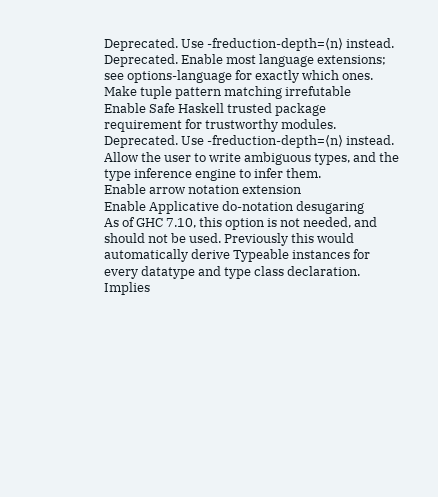Deprecated. Use -freduction-depth=⟨n⟩ instead.
Deprecated. Enable most language extensions; see options-language for exactly which ones.
Make tuple pattern matching irrefutable
Enable Safe Haskell trusted package requirement for trustworthy modules.
Deprecated. Use -freduction-depth=⟨n⟩ instead.
Allow the user to write ambiguous types, and the type inference engine to infer them.
Enable arrow notation extension
Enable Applicative do-notation desugaring
As of GHC 7.10, this option is not needed, and should not be used. Previously this would automatically derive Typeable instances for every datatype and type class declaration. Implies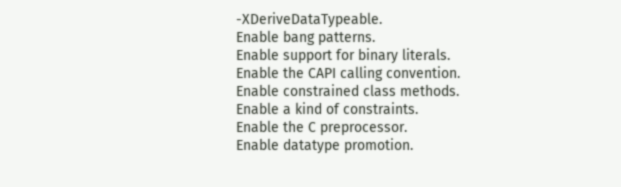-XDeriveDataTypeable.
Enable bang patterns.
Enable support for binary literals.
Enable the CAPI calling convention.
Enable constrained class methods.
Enable a kind of constraints.
Enable the C preprocessor.
Enable datatype promotion.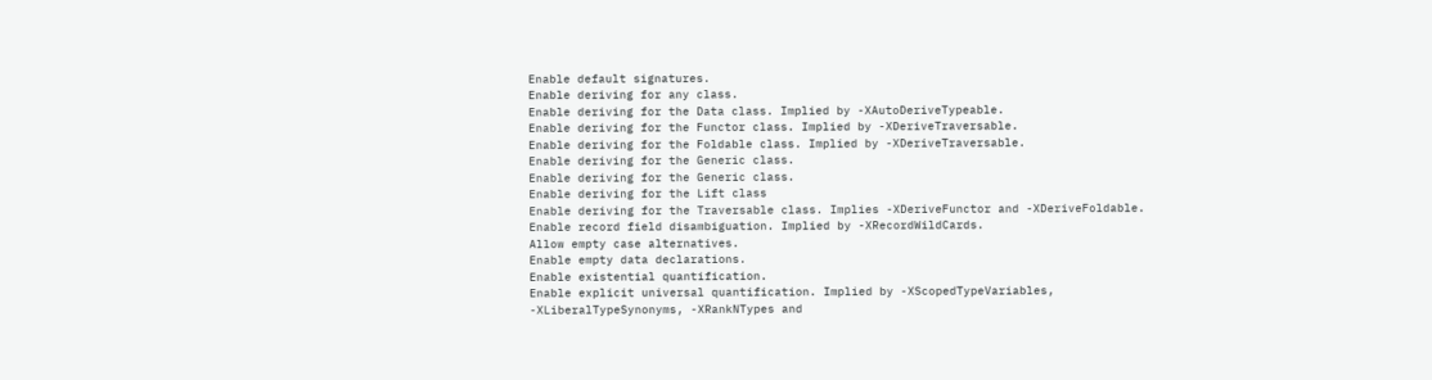Enable default signatures.
Enable deriving for any class.
Enable deriving for the Data class. Implied by -XAutoDeriveTypeable.
Enable deriving for the Functor class. Implied by -XDeriveTraversable.
Enable deriving for the Foldable class. Implied by -XDeriveTraversable.
Enable deriving for the Generic class.
Enable deriving for the Generic class.
Enable deriving for the Lift class
Enable deriving for the Traversable class. Implies -XDeriveFunctor and -XDeriveFoldable.
Enable record field disambiguation. Implied by -XRecordWildCards.
Allow empty case alternatives.
Enable empty data declarations.
Enable existential quantification.
Enable explicit universal quantification. Implied by -XScopedTypeVariables, -XLiberalTypeSynonyms, -XRankNTypes and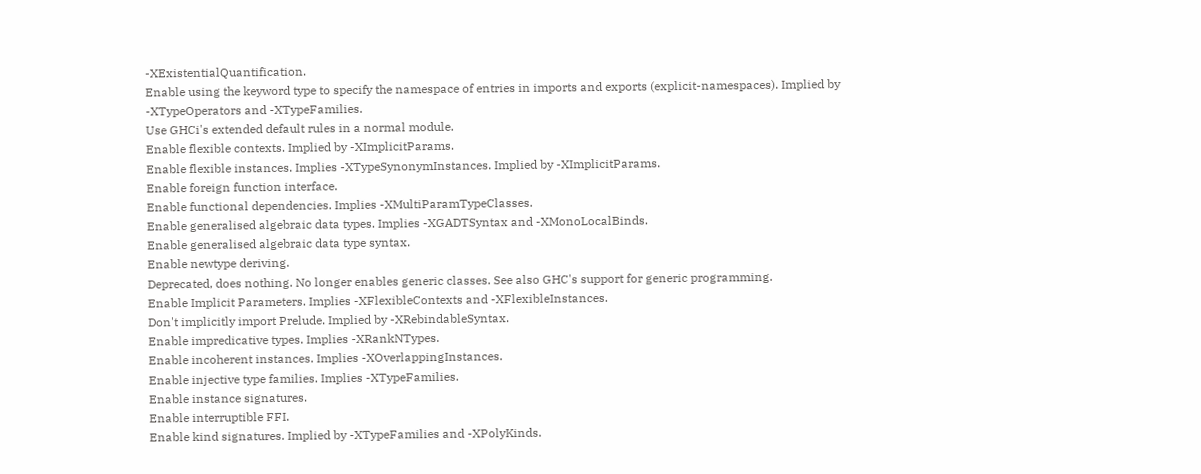-XExistentialQuantification.
Enable using the keyword type to specify the namespace of entries in imports and exports (explicit-namespaces). Implied by -XTypeOperators and -XTypeFamilies.
Use GHCi's extended default rules in a normal module.
Enable flexible contexts. Implied by -XImplicitParams.
Enable flexible instances. Implies -XTypeSynonymInstances. Implied by -XImplicitParams.
Enable foreign function interface.
Enable functional dependencies. Implies -XMultiParamTypeClasses.
Enable generalised algebraic data types. Implies -XGADTSyntax and -XMonoLocalBinds.
Enable generalised algebraic data type syntax.
Enable newtype deriving.
Deprecated, does nothing. No longer enables generic classes. See also GHC's support for generic programming.
Enable Implicit Parameters. Implies -XFlexibleContexts and -XFlexibleInstances.
Don't implicitly import Prelude. Implied by -XRebindableSyntax.
Enable impredicative types. Implies -XRankNTypes.
Enable incoherent instances. Implies -XOverlappingInstances.
Enable injective type families. Implies -XTypeFamilies.
Enable instance signatures.
Enable interruptible FFI.
Enable kind signatures. Implied by -XTypeFamilies and -XPolyKinds.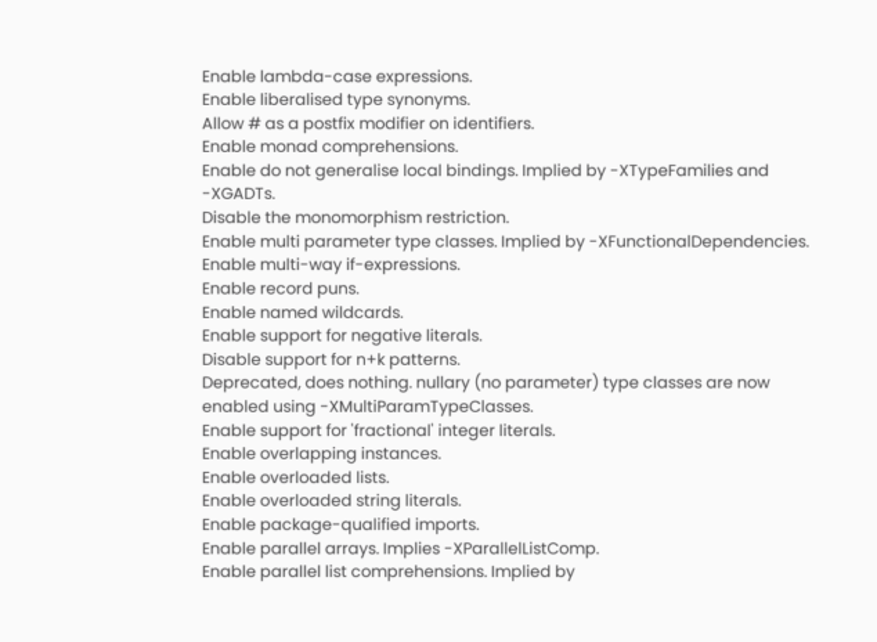Enable lambda-case expressions.
Enable liberalised type synonyms.
Allow # as a postfix modifier on identifiers.
Enable monad comprehensions.
Enable do not generalise local bindings. Implied by -XTypeFamilies and -XGADTs.
Disable the monomorphism restriction.
Enable multi parameter type classes. Implied by -XFunctionalDependencies.
Enable multi-way if-expressions.
Enable record puns.
Enable named wildcards.
Enable support for negative literals.
Disable support for n+k patterns.
Deprecated, does nothing. nullary (no parameter) type classes are now enabled using -XMultiParamTypeClasses.
Enable support for 'fractional' integer literals.
Enable overlapping instances.
Enable overloaded lists.
Enable overloaded string literals.
Enable package-qualified imports.
Enable parallel arrays. Implies -XParallelListComp.
Enable parallel list comprehensions. Implied by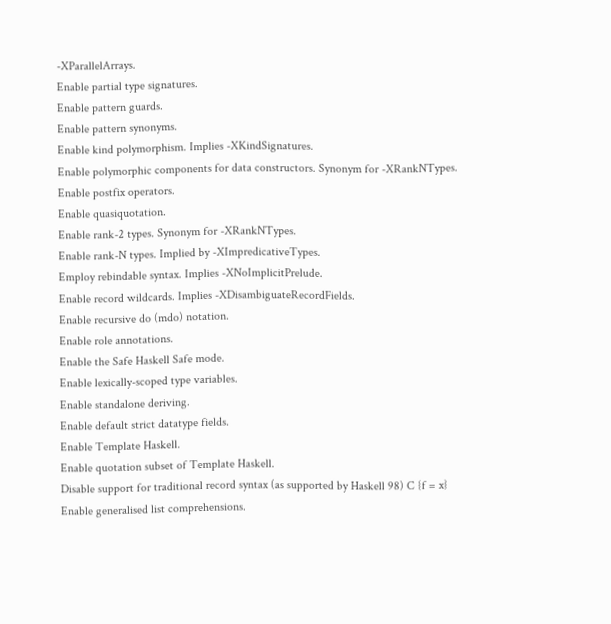-XParallelArrays.
Enable partial type signatures.
Enable pattern guards.
Enable pattern synonyms.
Enable kind polymorphism. Implies -XKindSignatures.
Enable polymorphic components for data constructors. Synonym for -XRankNTypes.
Enable postfix operators.
Enable quasiquotation.
Enable rank-2 types. Synonym for -XRankNTypes.
Enable rank-N types. Implied by -XImpredicativeTypes.
Employ rebindable syntax. Implies -XNoImplicitPrelude.
Enable record wildcards. Implies -XDisambiguateRecordFields.
Enable recursive do (mdo) notation.
Enable role annotations.
Enable the Safe Haskell Safe mode.
Enable lexically-scoped type variables.
Enable standalone deriving.
Enable default strict datatype fields.
Enable Template Haskell.
Enable quotation subset of Template Haskell.
Disable support for traditional record syntax (as supported by Haskell 98) C {f = x}
Enable generalised list comprehensions.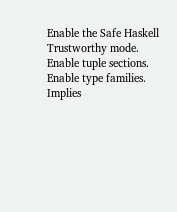Enable the Safe Haskell Trustworthy mode.
Enable tuple sections.
Enable type families. Implies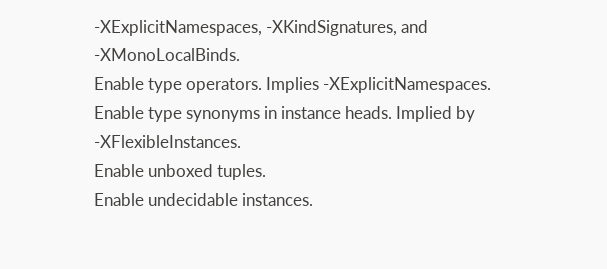-XExplicitNamespaces, -XKindSignatures, and -XMonoLocalBinds.
Enable type operators. Implies -XExplicitNamespaces.
Enable type synonyms in instance heads. Implied by -XFlexibleInstances.
Enable unboxed tuples.
Enable undecidable instances.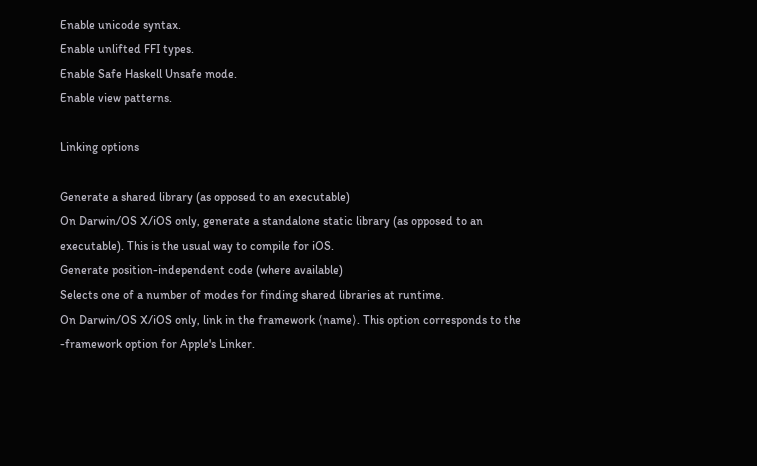Enable unicode syntax.
Enable unlifted FFI types.
Enable Safe Haskell Unsafe mode.
Enable view patterns.

Linking options

Generate a shared library (as opposed to an executable)
On Darwin/OS X/iOS only, generate a standalone static library (as opposed to an executable). This is the usual way to compile for iOS.
Generate position-independent code (where available)
Selects one of a number of modes for finding shared libraries at runtime.
On Darwin/OS X/iOS only, link in the framework ⟨name⟩. This option corresponds to the -framework option for Apple's Linker.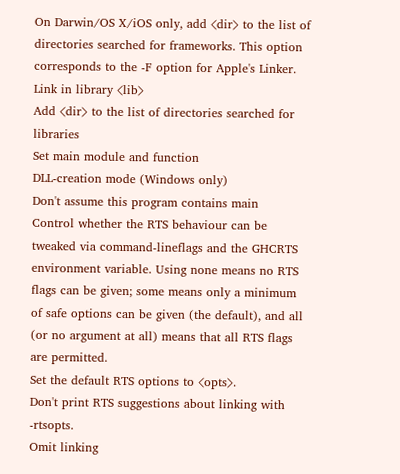On Darwin/OS X/iOS only, add ⟨dir⟩ to the list of directories searched for frameworks. This option corresponds to the -F option for Apple's Linker.
Link in library ⟨lib⟩
Add ⟨dir⟩ to the list of directories searched for libraries
Set main module and function
DLL-creation mode (Windows only)
Don't assume this program contains main
Control whether the RTS behaviour can be tweaked via command-lineflags and the GHCRTS environment variable. Using none means no RTS flags can be given; some means only a minimum of safe options can be given (the default), and all (or no argument at all) means that all RTS flags are permitted.
Set the default RTS options to ⟨opts⟩.
Don't print RTS suggestions about linking with -rtsopts.
Omit linking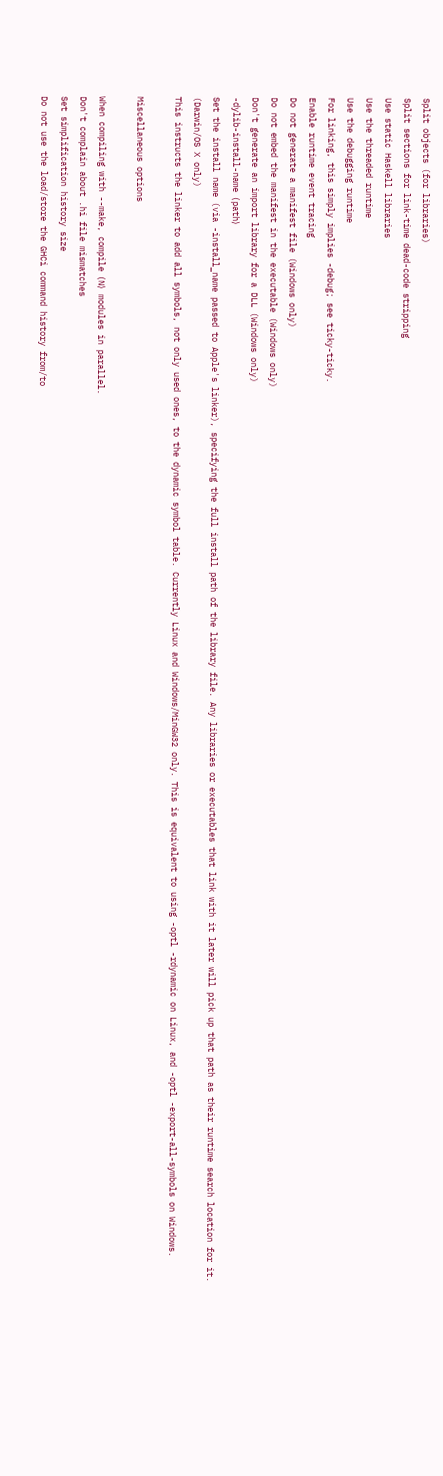Split objects (for libraries)
Split sections for link-time dead-code stripping
Use static Haskell libraries
Use the threaded runtime
Use the debugging runtime
For linking, this simply implies -debug; see ticky-ticky.
Enable runtime event tracing
Do not generate a manifest file (Windows only)
Do not embed the manifest in the executable (Windows only)
Don't generate an import library for a DLL (Windows only)
-dylib-install-name ⟨path⟩
Set the install name (via -install_name passed to Apple's linker), specifying the full install path of the library file. Any libraries or executables that link with it later will pick up that path as their runtime search location for it. (Darwin/OS X only)
This instructs the linker to add all symbols, not only used ones, to the dynamic symbol table. Currently Linux and Windows/MinGW32 only. This is equivalent to using -optl -rdynamic on Linux, and -optl -export-all-symbols on Windows.

Miscellaneous options

When compiling with --make, compile ⟨N⟩ modules in parallel.
Don't complain about .hi file mismatches
Set simplification history size
Do not use the load/store the GHCi command history from/to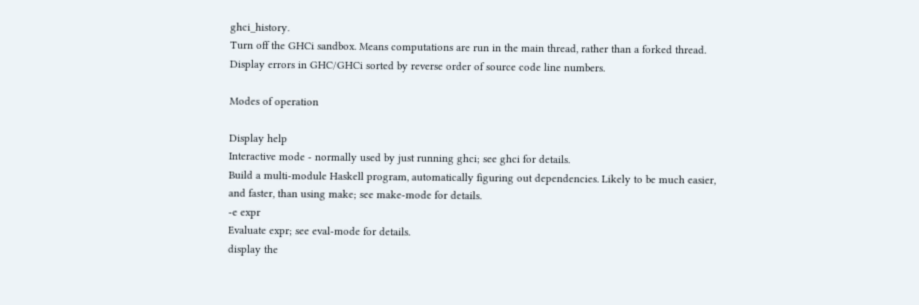ghci_history.
Turn off the GHCi sandbox. Means computations are run in the main thread, rather than a forked thread.
Display errors in GHC/GHCi sorted by reverse order of source code line numbers.

Modes of operation

Display help
Interactive mode - normally used by just running ghci; see ghci for details.
Build a multi-module Haskell program, automatically figuring out dependencies. Likely to be much easier, and faster, than using make; see make-mode for details.
-e expr
Evaluate expr; see eval-mode for details.
display the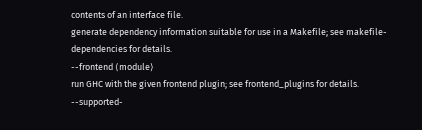contents of an interface file.
generate dependency information suitable for use in a Makefile; see makefile-dependencies for details.
--frontend ⟨module⟩
run GHC with the given frontend plugin; see frontend_plugins for details.
--supported-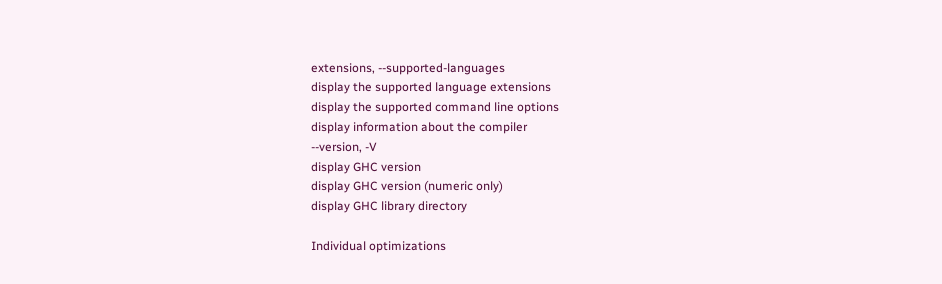extensions, --supported-languages
display the supported language extensions
display the supported command line options
display information about the compiler
--version, -V
display GHC version
display GHC version (numeric only)
display GHC library directory

Individual optimizations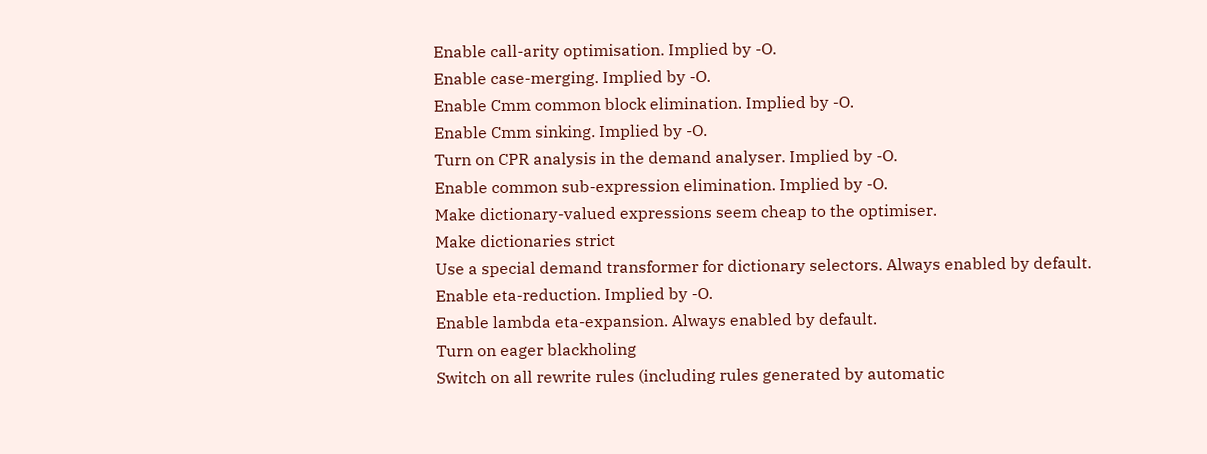Enable call-arity optimisation. Implied by -O.
Enable case-merging. Implied by -O.
Enable Cmm common block elimination. Implied by -O.
Enable Cmm sinking. Implied by -O.
Turn on CPR analysis in the demand analyser. Implied by -O.
Enable common sub-expression elimination. Implied by -O.
Make dictionary-valued expressions seem cheap to the optimiser.
Make dictionaries strict
Use a special demand transformer for dictionary selectors. Always enabled by default.
Enable eta-reduction. Implied by -O.
Enable lambda eta-expansion. Always enabled by default.
Turn on eager blackholing
Switch on all rewrite rules (including rules generated by automatic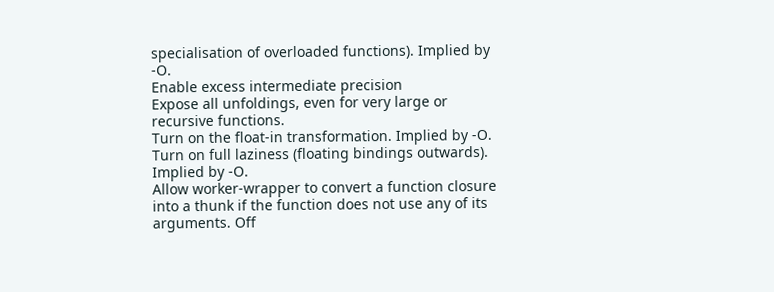specialisation of overloaded functions). Implied by -O.
Enable excess intermediate precision
Expose all unfoldings, even for very large or recursive functions.
Turn on the float-in transformation. Implied by -O.
Turn on full laziness (floating bindings outwards). Implied by -O.
Allow worker-wrapper to convert a function closure into a thunk if the function does not use any of its arguments. Off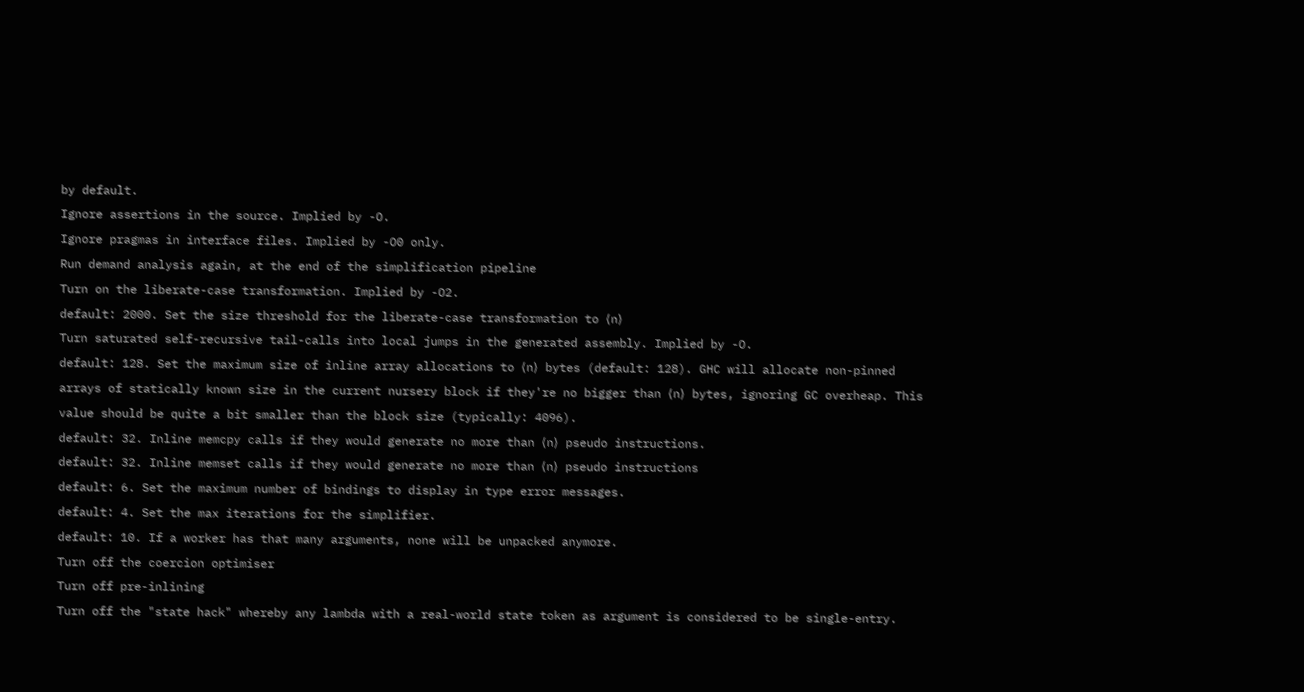by default.
Ignore assertions in the source. Implied by -O.
Ignore pragmas in interface files. Implied by -O0 only.
Run demand analysis again, at the end of the simplification pipeline
Turn on the liberate-case transformation. Implied by -O2.
default: 2000. Set the size threshold for the liberate-case transformation to ⟨n⟩
Turn saturated self-recursive tail-calls into local jumps in the generated assembly. Implied by -O.
default: 128. Set the maximum size of inline array allocations to ⟨n⟩ bytes (default: 128). GHC will allocate non-pinned arrays of statically known size in the current nursery block if they're no bigger than ⟨n⟩ bytes, ignoring GC overheap. This value should be quite a bit smaller than the block size (typically: 4096).
default: 32. Inline memcpy calls if they would generate no more than ⟨n⟩ pseudo instructions.
default: 32. Inline memset calls if they would generate no more than ⟨n⟩ pseudo instructions
default: 6. Set the maximum number of bindings to display in type error messages.
default: 4. Set the max iterations for the simplifier.
default: 10. If a worker has that many arguments, none will be unpacked anymore.
Turn off the coercion optimiser
Turn off pre-inlining
Turn off the "state hack" whereby any lambda with a real-world state token as argument is considered to be single-entry.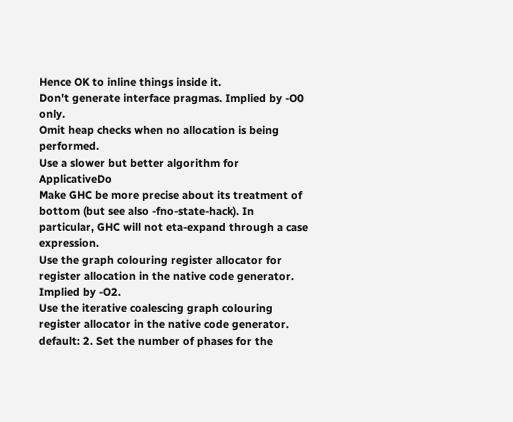Hence OK to inline things inside it.
Don't generate interface pragmas. Implied by -O0 only.
Omit heap checks when no allocation is being performed.
Use a slower but better algorithm for ApplicativeDo
Make GHC be more precise about its treatment of bottom (but see also -fno-state-hack). In particular, GHC will not eta-expand through a case expression.
Use the graph colouring register allocator for register allocation in the native code generator. Implied by -O2.
Use the iterative coalescing graph colouring register allocator in the native code generator.
default: 2. Set the number of phases for the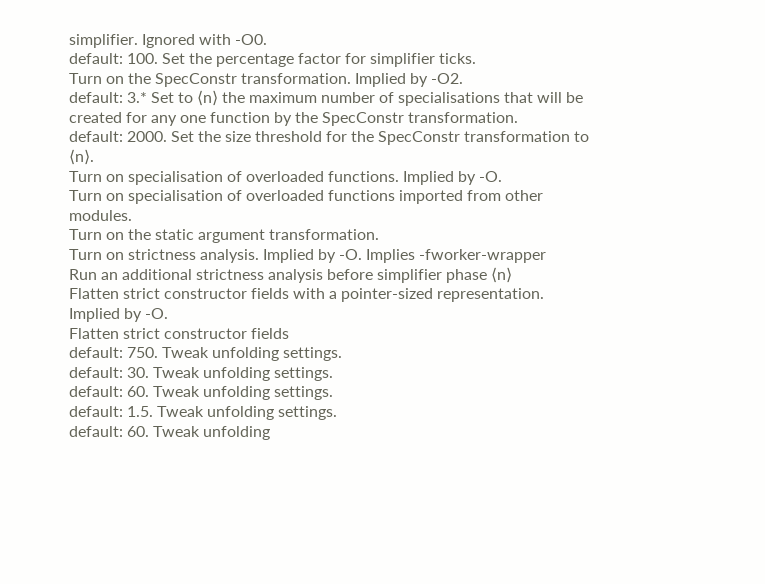simplifier. Ignored with -O0.
default: 100. Set the percentage factor for simplifier ticks.
Turn on the SpecConstr transformation. Implied by -O2.
default: 3.* Set to ⟨n⟩ the maximum number of specialisations that will be created for any one function by the SpecConstr transformation.
default: 2000. Set the size threshold for the SpecConstr transformation to ⟨n⟩.
Turn on specialisation of overloaded functions. Implied by -O.
Turn on specialisation of overloaded functions imported from other modules.
Turn on the static argument transformation.
Turn on strictness analysis. Implied by -O. Implies -fworker-wrapper
Run an additional strictness analysis before simplifier phase ⟨n⟩
Flatten strict constructor fields with a pointer-sized representation. Implied by -O.
Flatten strict constructor fields
default: 750. Tweak unfolding settings.
default: 30. Tweak unfolding settings.
default: 60. Tweak unfolding settings.
default: 1.5. Tweak unfolding settings.
default: 60. Tweak unfolding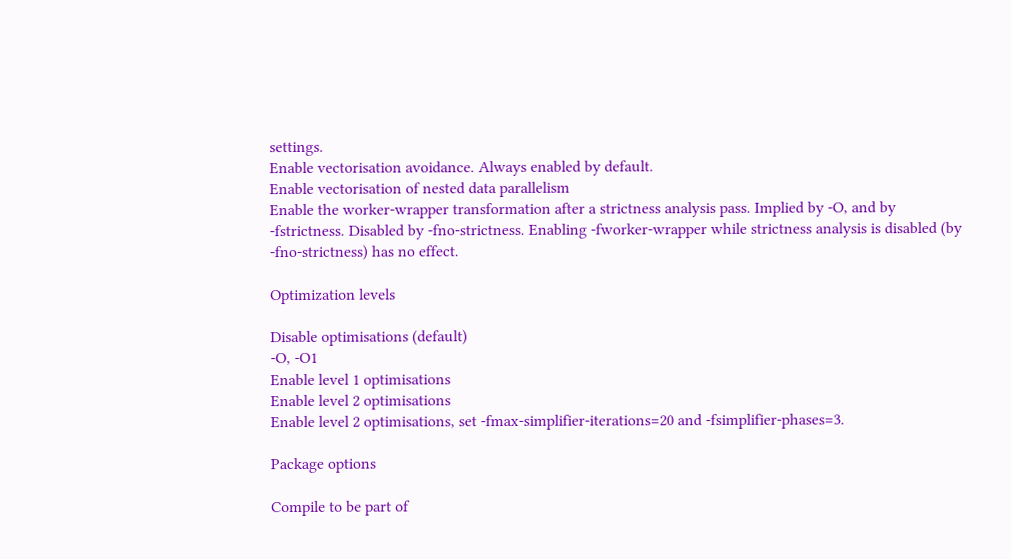settings.
Enable vectorisation avoidance. Always enabled by default.
Enable vectorisation of nested data parallelism
Enable the worker-wrapper transformation after a strictness analysis pass. Implied by -O, and by -fstrictness. Disabled by -fno-strictness. Enabling -fworker-wrapper while strictness analysis is disabled (by -fno-strictness) has no effect.

Optimization levels

Disable optimisations (default)
-O, -O1
Enable level 1 optimisations
Enable level 2 optimisations
Enable level 2 optimisations, set -fmax-simplifier-iterations=20 and -fsimplifier-phases=3.

Package options

Compile to be part of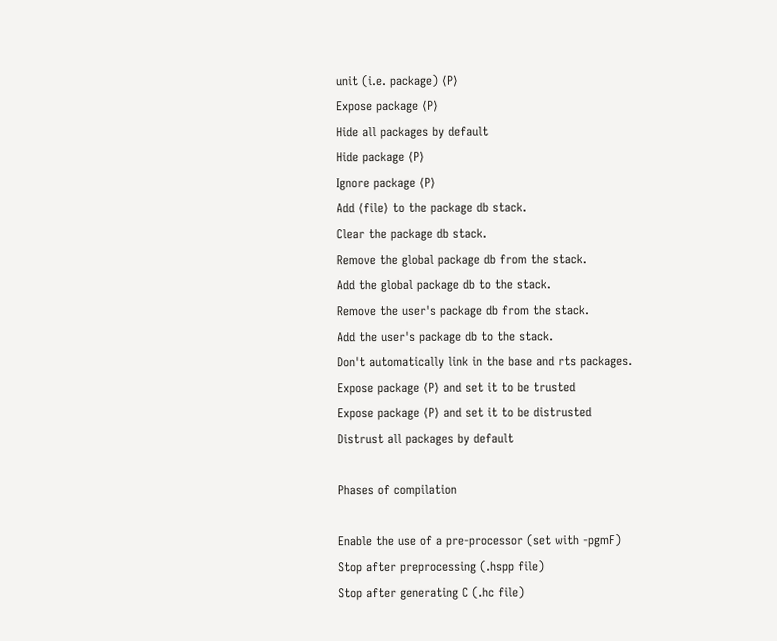unit (i.e. package) ⟨P⟩
Expose package ⟨P⟩
Hide all packages by default
Hide package ⟨P⟩
Ignore package ⟨P⟩
Add ⟨file⟩ to the package db stack.
Clear the package db stack.
Remove the global package db from the stack.
Add the global package db to the stack.
Remove the user's package db from the stack.
Add the user's package db to the stack.
Don't automatically link in the base and rts packages.
Expose package ⟨P⟩ and set it to be trusted
Expose package ⟨P⟩ and set it to be distrusted
Distrust all packages by default

Phases of compilation

Enable the use of a pre-processor (set with -pgmF)
Stop after preprocessing (.hspp file)
Stop after generating C (.hc file)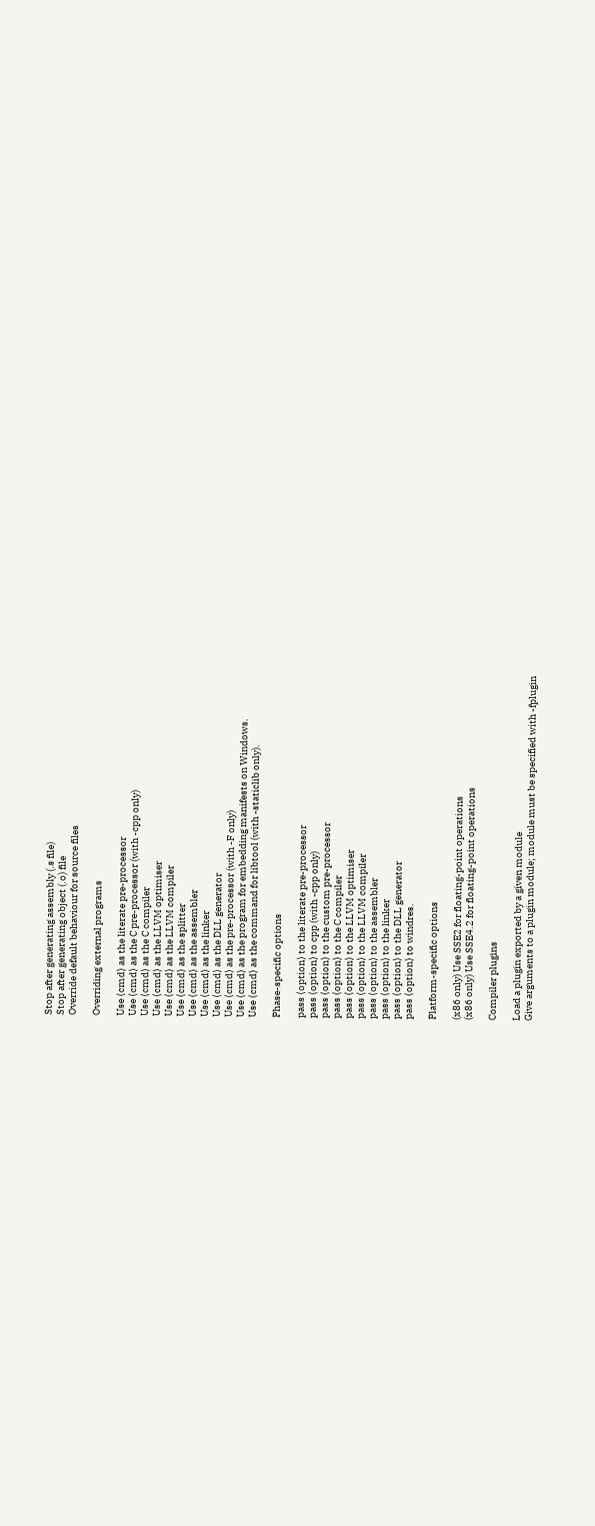Stop after generating assembly (.s file)
Stop after generating object (.o) file
Override default behaviour for source files

Overriding external programs

Use ⟨cmd⟩ as the literate pre-processor
Use ⟨cmd⟩ as the C pre-processor (with -cpp only)
Use ⟨cmd⟩ as the C compiler
Use ⟨cmd⟩ as the LLVM optimiser
Use ⟨cmd⟩ as the LLVM compiler
Use ⟨cmd⟩ as the splitter
Use ⟨cmd⟩ as the assembler
Use ⟨cmd⟩ as the linker
Use ⟨cmd⟩ as the DLL generator
Use ⟨cmd⟩ as the pre-processor (with -F only)
Use ⟨cmd⟩ as the program for embedding manifests on Windows.
Use ⟨cmd⟩ as the command for libtool (with -staticlib only).

Phase-specific options

pass ⟨option⟩ to the literate pre-processor
pass ⟨option⟩ to cpp (with -cpp only)
pass ⟨option⟩ to the custom pre-processor
pass ⟨option⟩ to the C compiler
pass ⟨option⟩ to the LLVM optimiser
pass ⟨option⟩ to the LLVM compiler
pass ⟨option⟩ to the assembler
pass ⟨option⟩ to the linker
pass ⟨option⟩ to the DLL generator
pass ⟨option⟩ to windres.

Platform-specific options

(x86 only) Use SSE2 for floating-point operations
(x86 only) Use SSE4.2 for floating-point operations

Compiler plugins

Load a plugin exported by a given module
Give arguments to a plugin module; module must be specified with -fplugin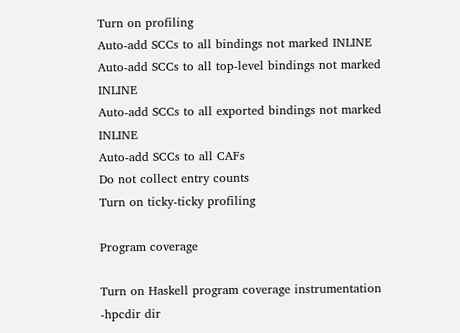Turn on profiling
Auto-add SCCs to all bindings not marked INLINE
Auto-add SCCs to all top-level bindings not marked INLINE
Auto-add SCCs to all exported bindings not marked INLINE
Auto-add SCCs to all CAFs
Do not collect entry counts
Turn on ticky-ticky profiling

Program coverage

Turn on Haskell program coverage instrumentation
-hpcdir dir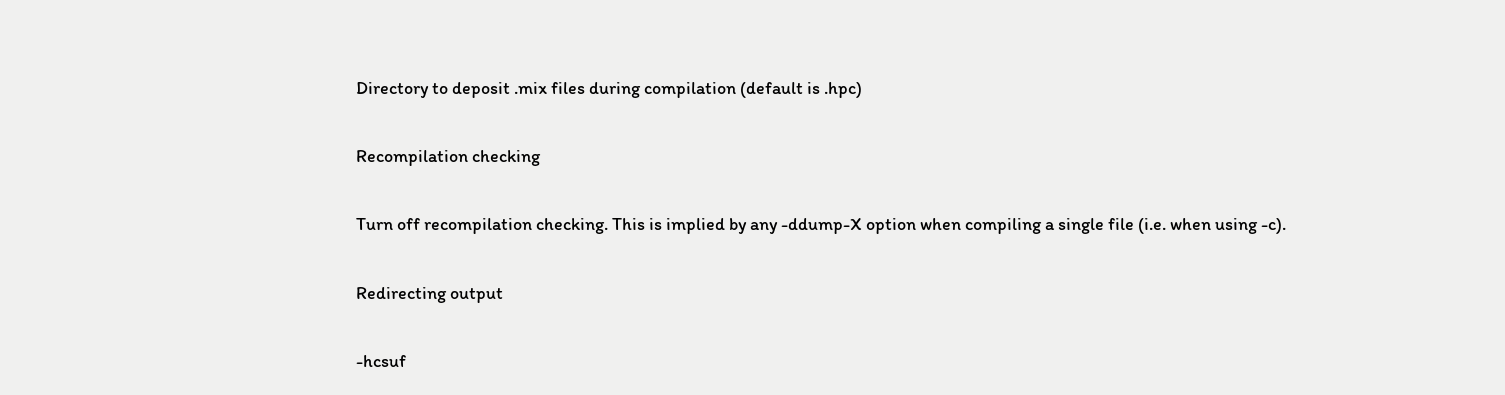Directory to deposit .mix files during compilation (default is .hpc)

Recompilation checking

Turn off recompilation checking. This is implied by any -ddump-X option when compiling a single file (i.e. when using -c).

Redirecting output

-hcsuf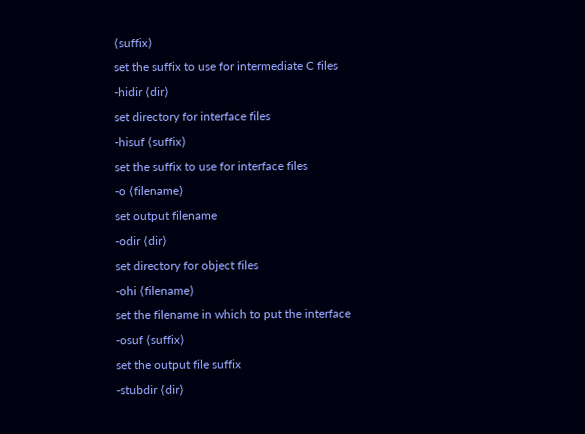⟨suffix⟩
set the suffix to use for intermediate C files
-hidir ⟨dir⟩
set directory for interface files
-hisuf ⟨suffix⟩
set the suffix to use for interface files
-o ⟨filename⟩
set output filename
-odir ⟨dir⟩
set directory for object files
-ohi ⟨filename⟩
set the filename in which to put the interface
-osuf ⟨suffix⟩
set the output file suffix
-stubdir ⟨dir⟩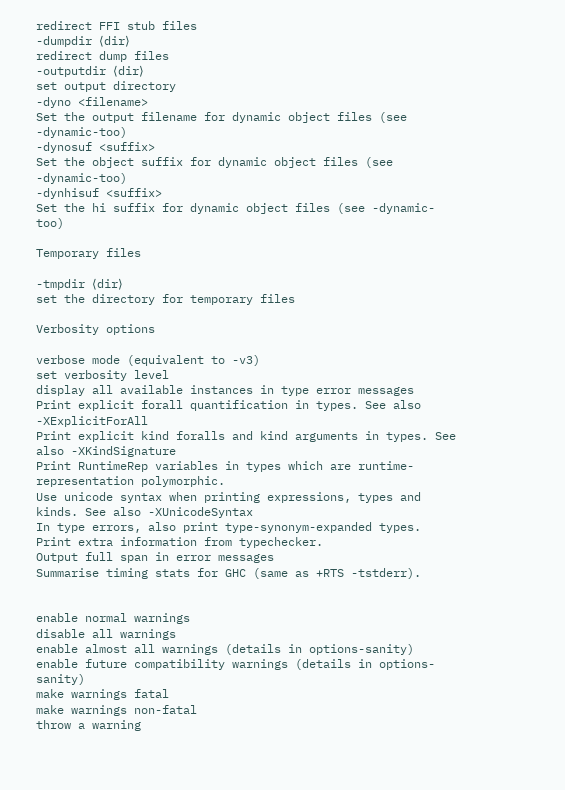redirect FFI stub files
-dumpdir ⟨dir⟩
redirect dump files
-outputdir ⟨dir⟩
set output directory
-dyno <filename>
Set the output filename for dynamic object files (see -dynamic-too)
-dynosuf <suffix>
Set the object suffix for dynamic object files (see -dynamic-too)
-dynhisuf <suffix>
Set the hi suffix for dynamic object files (see -dynamic-too)

Temporary files

-tmpdir ⟨dir⟩
set the directory for temporary files

Verbosity options

verbose mode (equivalent to -v3)
set verbosity level
display all available instances in type error messages
Print explicit forall quantification in types. See also -XExplicitForAll
Print explicit kind foralls and kind arguments in types. See also -XKindSignature
Print RuntimeRep variables in types which are runtime-representation polymorphic.
Use unicode syntax when printing expressions, types and kinds. See also -XUnicodeSyntax
In type errors, also print type-synonym-expanded types.
Print extra information from typechecker.
Output full span in error messages
Summarise timing stats for GHC (same as +RTS -tstderr).


enable normal warnings
disable all warnings
enable almost all warnings (details in options-sanity)
enable future compatibility warnings (details in options-sanity)
make warnings fatal
make warnings non-fatal
throw a warning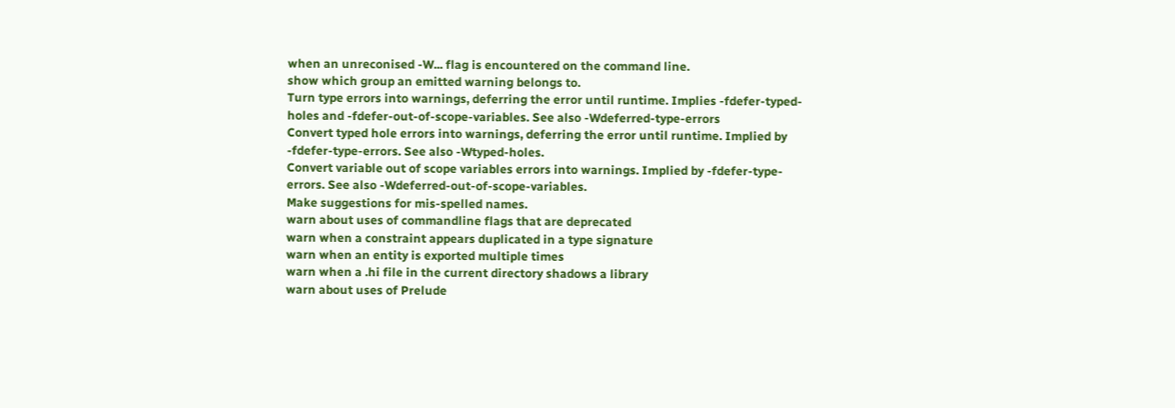when an unreconised -W... flag is encountered on the command line.
show which group an emitted warning belongs to.
Turn type errors into warnings, deferring the error until runtime. Implies -fdefer-typed-holes and -fdefer-out-of-scope-variables. See also -Wdeferred-type-errors
Convert typed hole errors into warnings, deferring the error until runtime. Implied by -fdefer-type-errors. See also -Wtyped-holes.
Convert variable out of scope variables errors into warnings. Implied by -fdefer-type-errors. See also -Wdeferred-out-of-scope-variables.
Make suggestions for mis-spelled names.
warn about uses of commandline flags that are deprecated
warn when a constraint appears duplicated in a type signature
warn when an entity is exported multiple times
warn when a .hi file in the current directory shadows a library
warn about uses of Prelude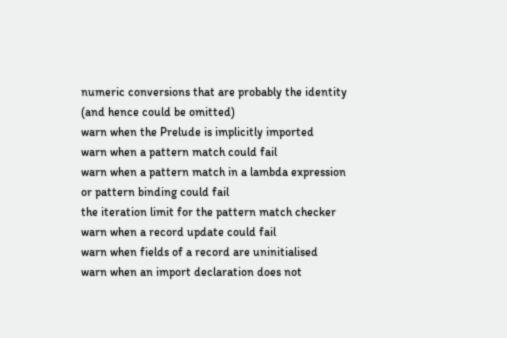numeric conversions that are probably the identity (and hence could be omitted)
warn when the Prelude is implicitly imported
warn when a pattern match could fail
warn when a pattern match in a lambda expression or pattern binding could fail
the iteration limit for the pattern match checker
warn when a record update could fail
warn when fields of a record are uninitialised
warn when an import declaration does not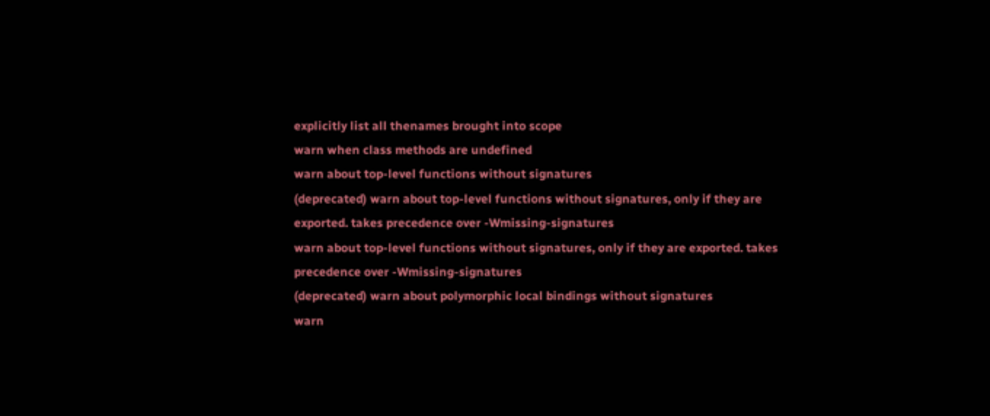explicitly list all thenames brought into scope
warn when class methods are undefined
warn about top-level functions without signatures
(deprecated) warn about top-level functions without signatures, only if they are exported. takes precedence over -Wmissing-signatures
warn about top-level functions without signatures, only if they are exported. takes precedence over -Wmissing-signatures
(deprecated) warn about polymorphic local bindings without signatures
warn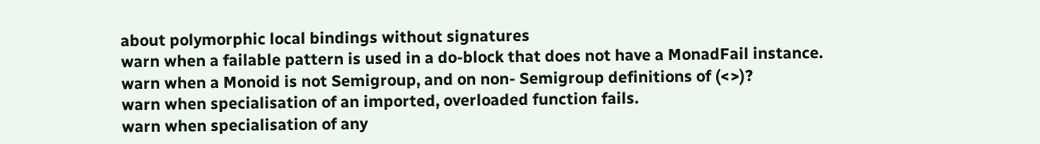about polymorphic local bindings without signatures
warn when a failable pattern is used in a do-block that does not have a MonadFail instance.
warn when a Monoid is not Semigroup, and on non- Semigroup definitions of (<>)?
warn when specialisation of an imported, overloaded function fails.
warn when specialisation of any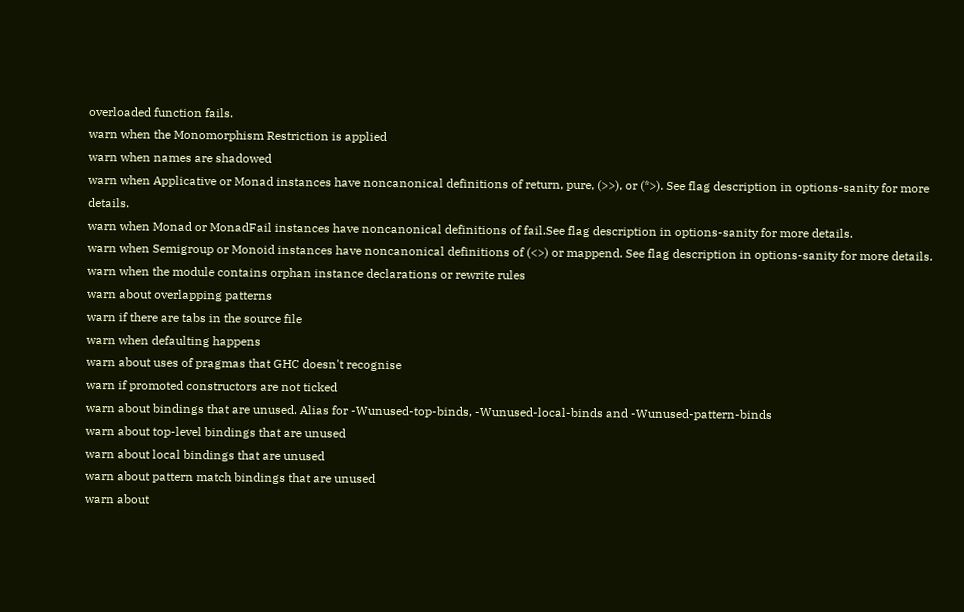overloaded function fails.
warn when the Monomorphism Restriction is applied
warn when names are shadowed
warn when Applicative or Monad instances have noncanonical definitions of return, pure, (>>), or (*>). See flag description in options-sanity for more details.
warn when Monad or MonadFail instances have noncanonical definitions of fail.See flag description in options-sanity for more details.
warn when Semigroup or Monoid instances have noncanonical definitions of (<>) or mappend. See flag description in options-sanity for more details.
warn when the module contains orphan instance declarations or rewrite rules
warn about overlapping patterns
warn if there are tabs in the source file
warn when defaulting happens
warn about uses of pragmas that GHC doesn't recognise
warn if promoted constructors are not ticked
warn about bindings that are unused. Alias for -Wunused-top-binds, -Wunused-local-binds and -Wunused-pattern-binds
warn about top-level bindings that are unused
warn about local bindings that are unused
warn about pattern match bindings that are unused
warn about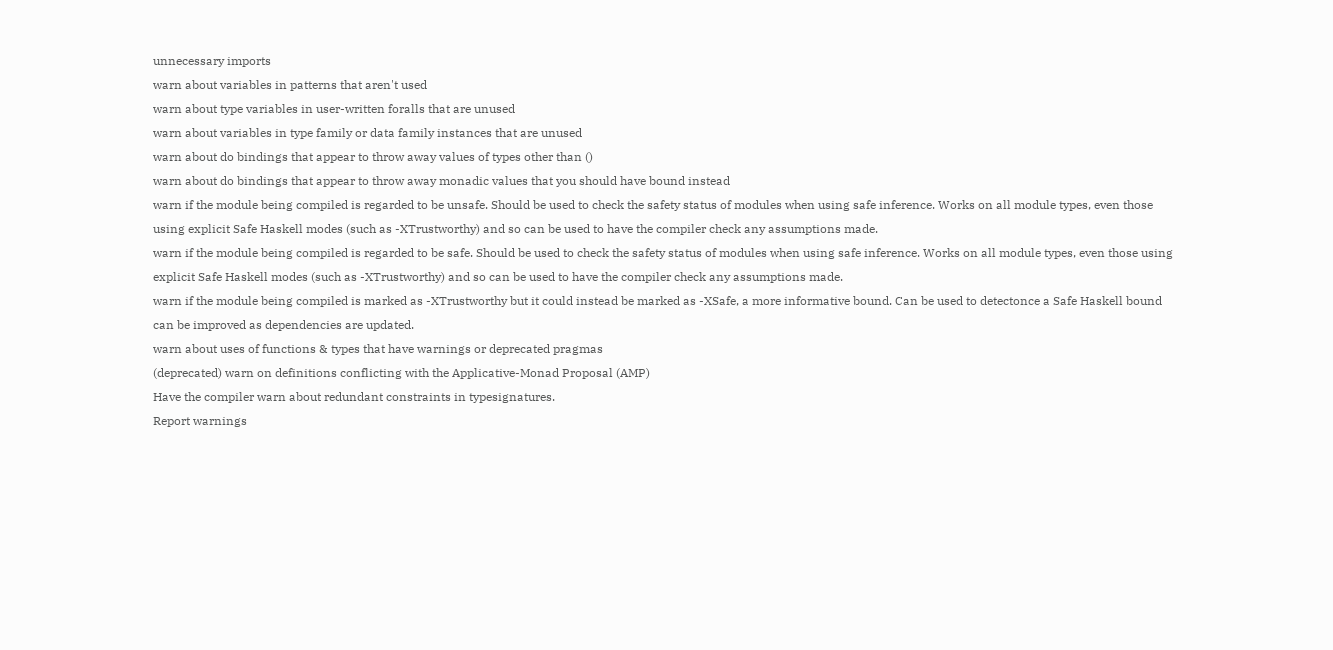unnecessary imports
warn about variables in patterns that aren't used
warn about type variables in user-written foralls that are unused
warn about variables in type family or data family instances that are unused
warn about do bindings that appear to throw away values of types other than ()
warn about do bindings that appear to throw away monadic values that you should have bound instead
warn if the module being compiled is regarded to be unsafe. Should be used to check the safety status of modules when using safe inference. Works on all module types, even those using explicit Safe Haskell modes (such as -XTrustworthy) and so can be used to have the compiler check any assumptions made.
warn if the module being compiled is regarded to be safe. Should be used to check the safety status of modules when using safe inference. Works on all module types, even those using explicit Safe Haskell modes (such as -XTrustworthy) and so can be used to have the compiler check any assumptions made.
warn if the module being compiled is marked as -XTrustworthy but it could instead be marked as -XSafe, a more informative bound. Can be used to detectonce a Safe Haskell bound can be improved as dependencies are updated.
warn about uses of functions & types that have warnings or deprecated pragmas
(deprecated) warn on definitions conflicting with the Applicative-Monad Proposal (AMP)
Have the compiler warn about redundant constraints in typesignatures.
Report warnings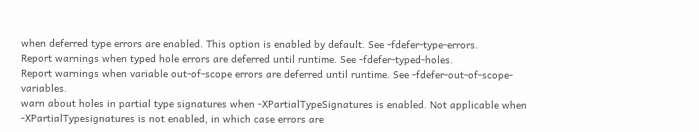when deferred type errors are enabled. This option is enabled by default. See -fdefer-type-errors.
Report warnings when typed hole errors are deferred until runtime. See -fdefer-typed-holes.
Report warnings when variable out-of-scope errors are deferred until runtime. See -fdefer-out-of-scope-variables.
warn about holes in partial type signatures when -XPartialTypeSignatures is enabled. Not applicable when -XPartialTypesignatures is not enabled, in which case errors are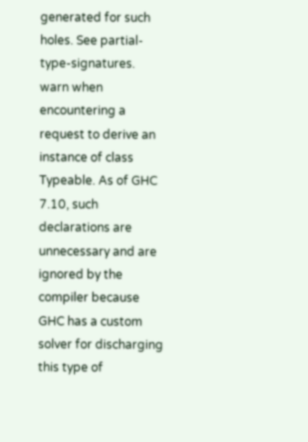generated for such holes. See partial-type-signatures.
warn when encountering a request to derive an instance of class Typeable. As of GHC 7.10, such declarations are unnecessary and are ignored by the compiler because GHC has a custom solver for discharging this type of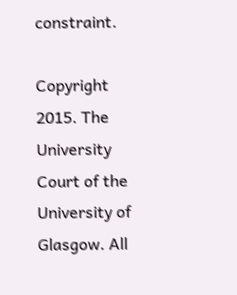constraint.

Copyright 2015. The University Court of the University of Glasgow. All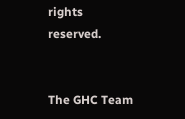rights reserved.


The GHC Team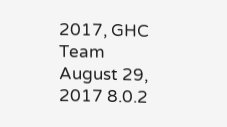2017, GHC Team
August 29, 2017 8.0.2